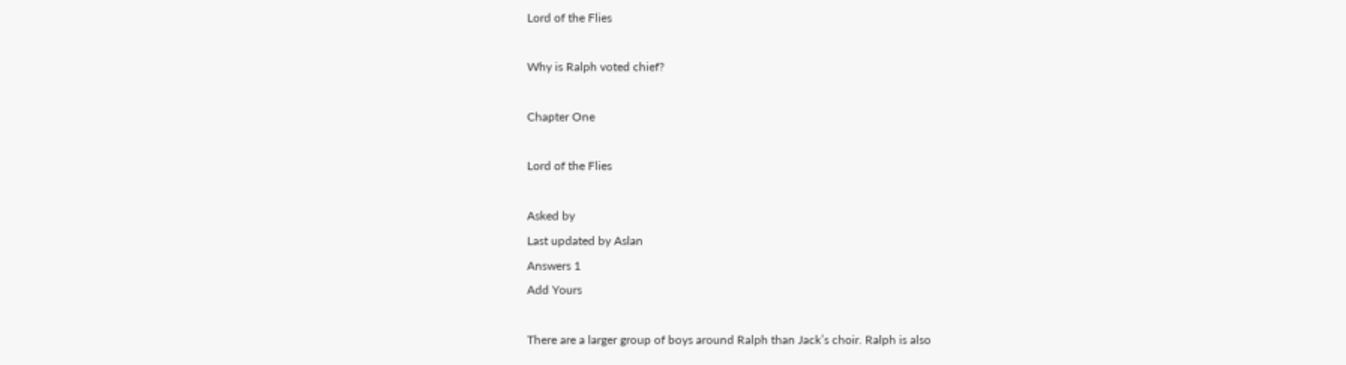Lord of the Flies

Why is Ralph voted chief?

Chapter One

Lord of the Flies

Asked by
Last updated by Aslan
Answers 1
Add Yours

There are a larger group of boys around Ralph than Jack’s choir. Ralph is also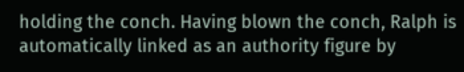holding the conch. Having blown the conch, Ralph is automatically linked as an authority figure by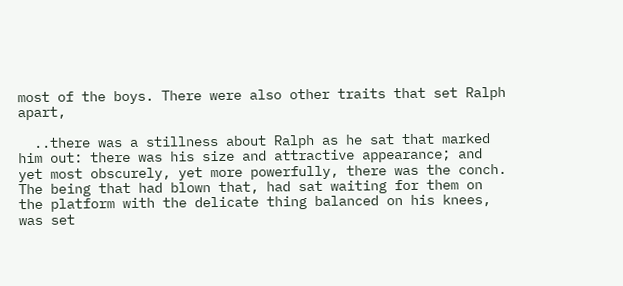most of the boys. There were also other traits that set Ralph apart,

  ..there was a stillness about Ralph as he sat that marked him out: there was his size and attractive appearance; and yet most obscurely, yet more powerfully, there was the conch. The being that had blown that, had sat waiting for them on the platform with the delicate thing balanced on his knees, was set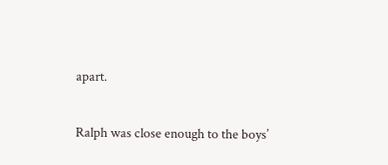apart.

Ralph was close enough to the boys’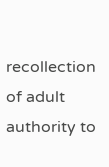recollection of adult authority to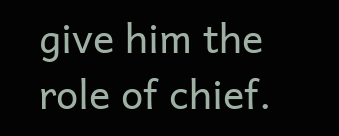give him the role of chief.